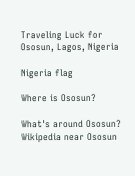Traveling Luck for Ososun, Lagos, Nigeria

Nigeria flag

Where is Ososun?

What's around Ososun?
Wikipedia near Ososun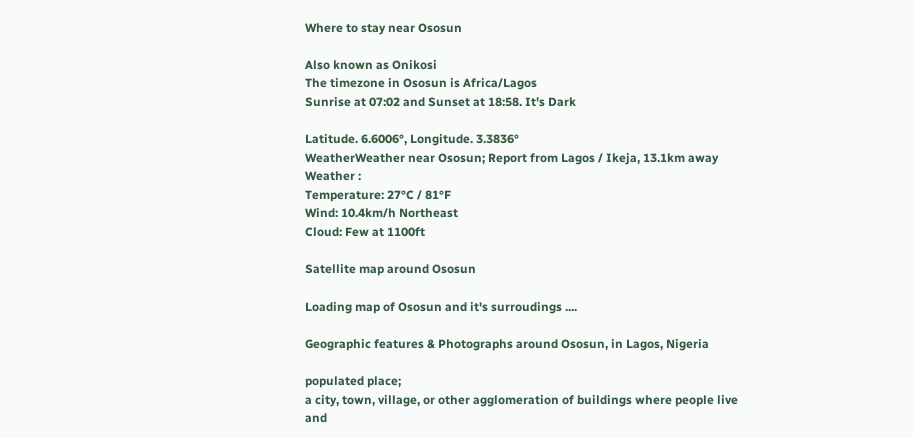Where to stay near Ososun

Also known as Onikosi
The timezone in Ososun is Africa/Lagos
Sunrise at 07:02 and Sunset at 18:58. It's Dark

Latitude. 6.6006°, Longitude. 3.3836°
WeatherWeather near Ososun; Report from Lagos / Ikeja, 13.1km away
Weather :
Temperature: 27°C / 81°F
Wind: 10.4km/h Northeast
Cloud: Few at 1100ft

Satellite map around Ososun

Loading map of Ososun and it's surroudings ....

Geographic features & Photographs around Ososun, in Lagos, Nigeria

populated place;
a city, town, village, or other agglomeration of buildings where people live and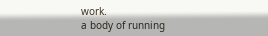work.
a body of running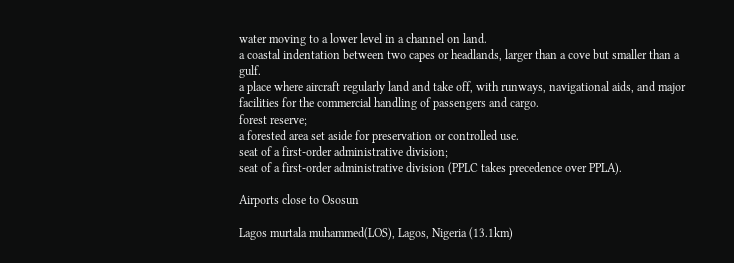water moving to a lower level in a channel on land.
a coastal indentation between two capes or headlands, larger than a cove but smaller than a gulf.
a place where aircraft regularly land and take off, with runways, navigational aids, and major facilities for the commercial handling of passengers and cargo.
forest reserve;
a forested area set aside for preservation or controlled use.
seat of a first-order administrative division;
seat of a first-order administrative division (PPLC takes precedence over PPLA).

Airports close to Ososun

Lagos murtala muhammed(LOS), Lagos, Nigeria (13.1km)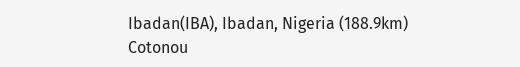Ibadan(IBA), Ibadan, Nigeria (188.9km)
Cotonou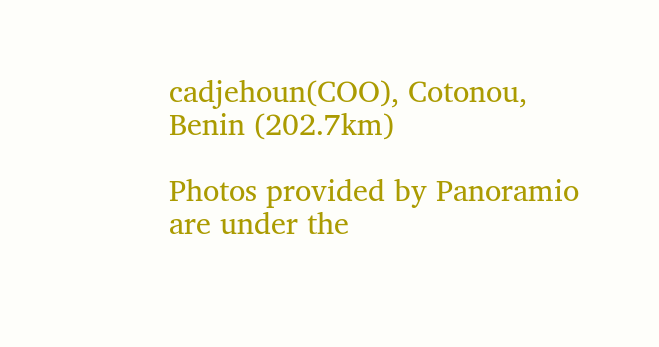cadjehoun(COO), Cotonou, Benin (202.7km)

Photos provided by Panoramio are under the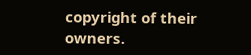copyright of their owners.